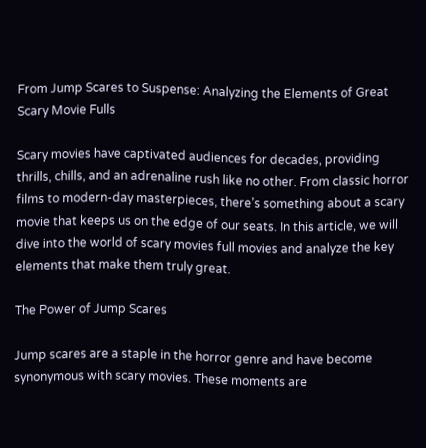From Jump Scares to Suspense: Analyzing the Elements of Great Scary Movie Fulls

Scary movies have captivated audiences for decades, providing thrills, chills, and an adrenaline rush like no other. From classic horror films to modern-day masterpieces, there’s something about a scary movie that keeps us on the edge of our seats. In this article, we will dive into the world of scary movies full movies and analyze the key elements that make them truly great.

The Power of Jump Scares

Jump scares are a staple in the horror genre and have become synonymous with scary movies. These moments are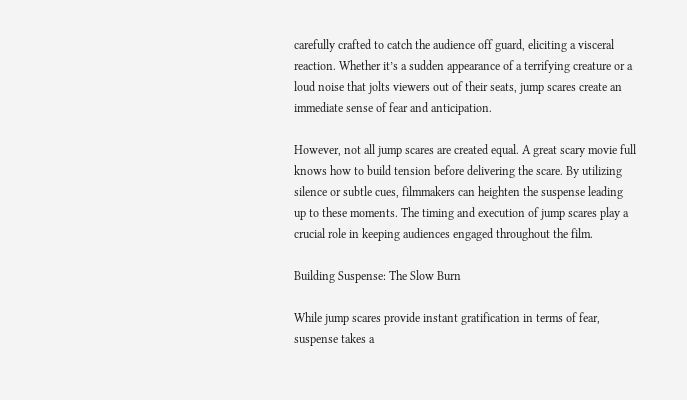carefully crafted to catch the audience off guard, eliciting a visceral reaction. Whether it’s a sudden appearance of a terrifying creature or a loud noise that jolts viewers out of their seats, jump scares create an immediate sense of fear and anticipation.

However, not all jump scares are created equal. A great scary movie full knows how to build tension before delivering the scare. By utilizing silence or subtle cues, filmmakers can heighten the suspense leading up to these moments. The timing and execution of jump scares play a crucial role in keeping audiences engaged throughout the film.

Building Suspense: The Slow Burn

While jump scares provide instant gratification in terms of fear, suspense takes a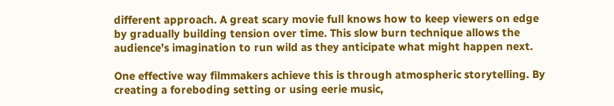different approach. A great scary movie full knows how to keep viewers on edge by gradually building tension over time. This slow burn technique allows the audience’s imagination to run wild as they anticipate what might happen next.

One effective way filmmakers achieve this is through atmospheric storytelling. By creating a foreboding setting or using eerie music,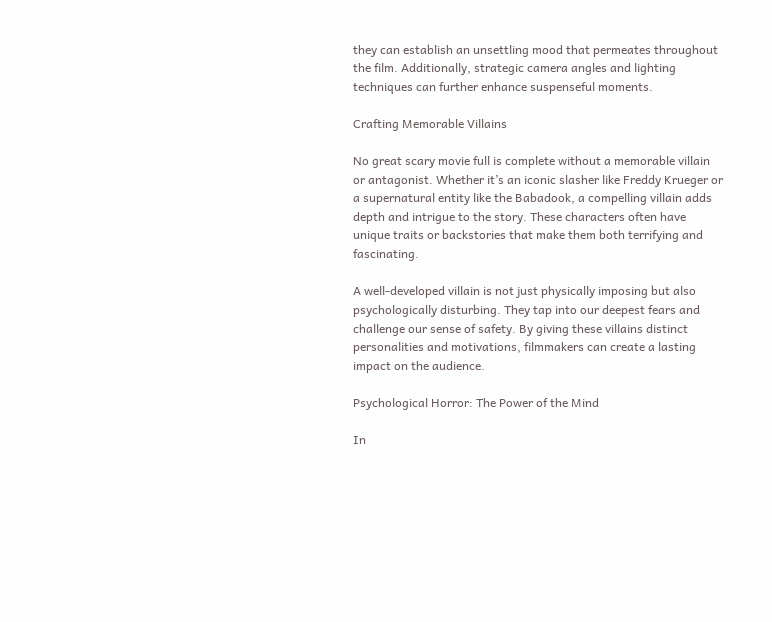they can establish an unsettling mood that permeates throughout the film. Additionally, strategic camera angles and lighting techniques can further enhance suspenseful moments.

Crafting Memorable Villains

No great scary movie full is complete without a memorable villain or antagonist. Whether it’s an iconic slasher like Freddy Krueger or a supernatural entity like the Babadook, a compelling villain adds depth and intrigue to the story. These characters often have unique traits or backstories that make them both terrifying and fascinating.

A well-developed villain is not just physically imposing but also psychologically disturbing. They tap into our deepest fears and challenge our sense of safety. By giving these villains distinct personalities and motivations, filmmakers can create a lasting impact on the audience.

Psychological Horror: The Power of the Mind

In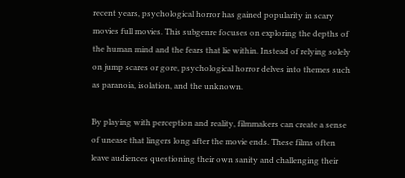recent years, psychological horror has gained popularity in scary movies full movies. This subgenre focuses on exploring the depths of the human mind and the fears that lie within. Instead of relying solely on jump scares or gore, psychological horror delves into themes such as paranoia, isolation, and the unknown.

By playing with perception and reality, filmmakers can create a sense of unease that lingers long after the movie ends. These films often leave audiences questioning their own sanity and challenging their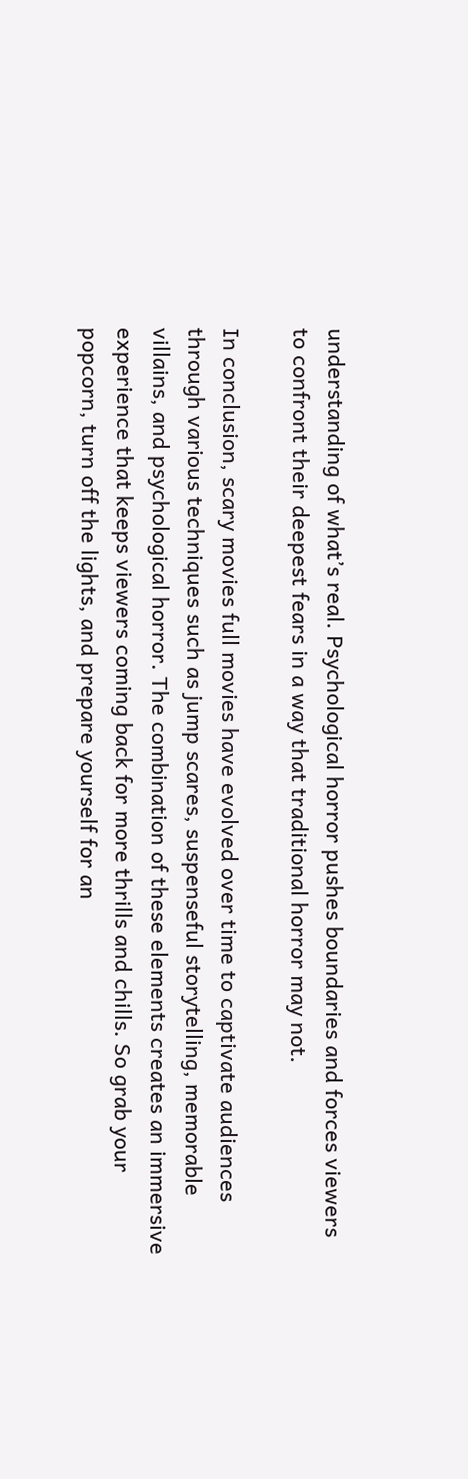understanding of what’s real. Psychological horror pushes boundaries and forces viewers to confront their deepest fears in a way that traditional horror may not.

In conclusion, scary movies full movies have evolved over time to captivate audiences through various techniques such as jump scares, suspenseful storytelling, memorable villains, and psychological horror. The combination of these elements creates an immersive experience that keeps viewers coming back for more thrills and chills. So grab your popcorn, turn off the lights, and prepare yourself for an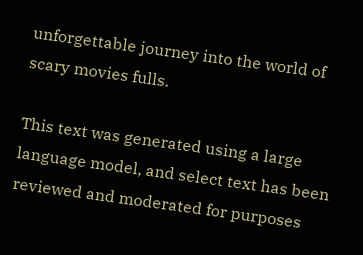unforgettable journey into the world of scary movies fulls.

This text was generated using a large language model, and select text has been reviewed and moderated for purposes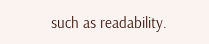such as readability.